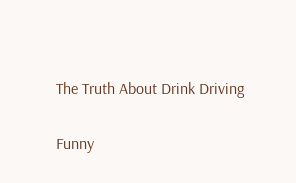The Truth About Drink Driving

Funny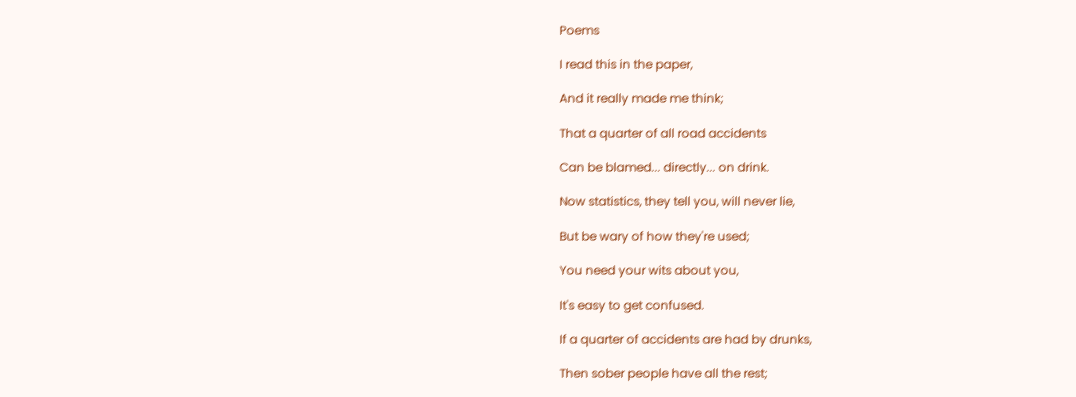Poems

I read this in the paper,

And it really made me think;

That a quarter of all road accidents

Can be blamed... directly... on drink.

Now statistics, they tell you, will never lie,

But be wary of how they're used;

You need your wits about you,

It's easy to get confused.

If a quarter of accidents are had by drunks,

Then sober people have all the rest;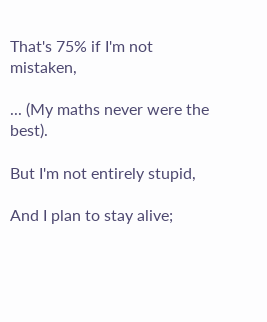That's 75% if I'm not mistaken,

... (My maths never were the best).

But I'm not entirely stupid,

And I plan to stay alive;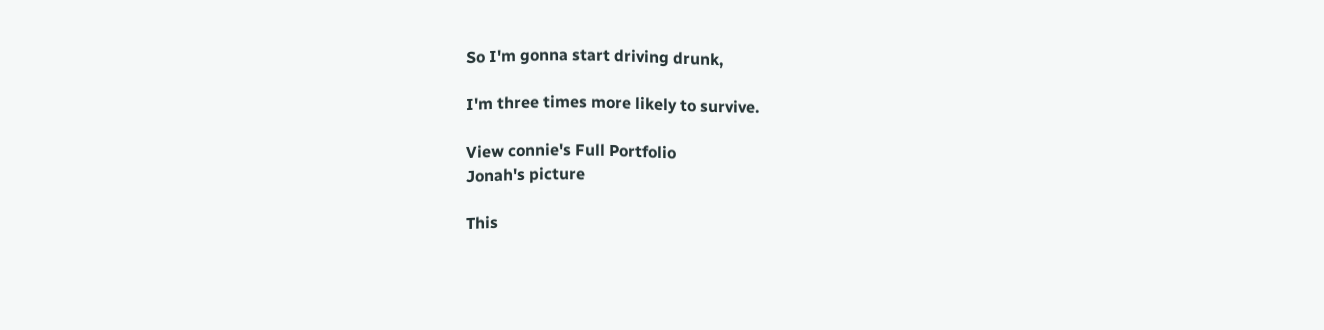So I'm gonna start driving drunk,

I'm three times more likely to survive.

View connie's Full Portfolio
Jonah's picture

This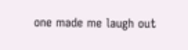one made me laugh out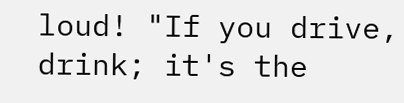loud! "If you drive, drink; it's the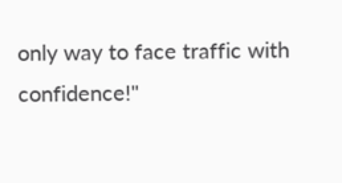only way to face traffic with confidence!"